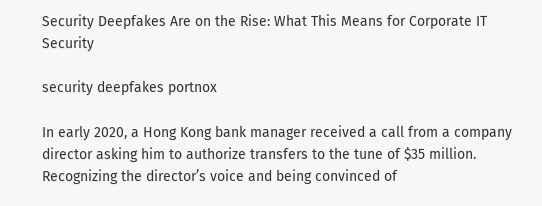Security Deepfakes Are on the Rise: What This Means for Corporate IT Security

security deepfakes portnox

In early 2020, a Hong Kong bank manager received a call from a company director asking him to authorize transfers to the tune of $35 million. Recognizing the director’s voice and being convinced of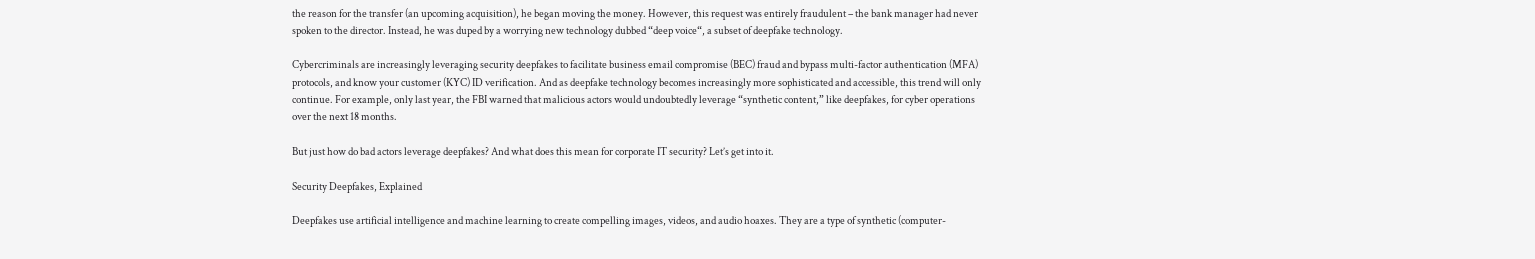the reason for the transfer (an upcoming acquisition), he began moving the money. However, this request was entirely fraudulent – the bank manager had never spoken to the director. Instead, he was duped by a worrying new technology dubbed “deep voice“, a subset of deepfake technology.

Cybercriminals are increasingly leveraging security deepfakes to facilitate business email compromise (BEC) fraud and bypass multi-factor authentication (MFA) protocols, and know your customer (KYC) ID verification. And as deepfake technology becomes increasingly more sophisticated and accessible, this trend will only continue. For example, only last year, the FBI warned that malicious actors would undoubtedly leverage “synthetic content,” like deepfakes, for cyber operations over the next 18 months.

But just how do bad actors leverage deepfakes? And what does this mean for corporate IT security? Let’s get into it.

Security Deepfakes, Explained

Deepfakes use artificial intelligence and machine learning to create compelling images, videos, and audio hoaxes. They are a type of synthetic (computer-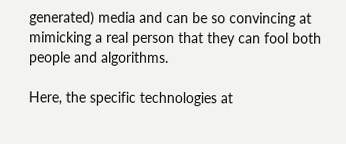generated) media and can be so convincing at mimicking a real person that they can fool both people and algorithms.

Here, the specific technologies at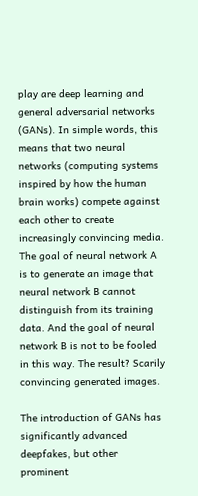play are deep learning and general adversarial networks (GANs). In simple words, this means that two neural networks (computing systems inspired by how the human brain works) compete against each other to create increasingly convincing media. The goal of neural network A is to generate an image that neural network B cannot distinguish from its training data. And the goal of neural network B is not to be fooled in this way. The result? Scarily convincing generated images.

The introduction of GANs has significantly advanced deepfakes, but other prominent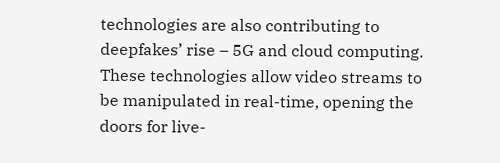technologies are also contributing to deepfakes’ rise – 5G and cloud computing. These technologies allow video streams to be manipulated in real-time, opening the doors for live-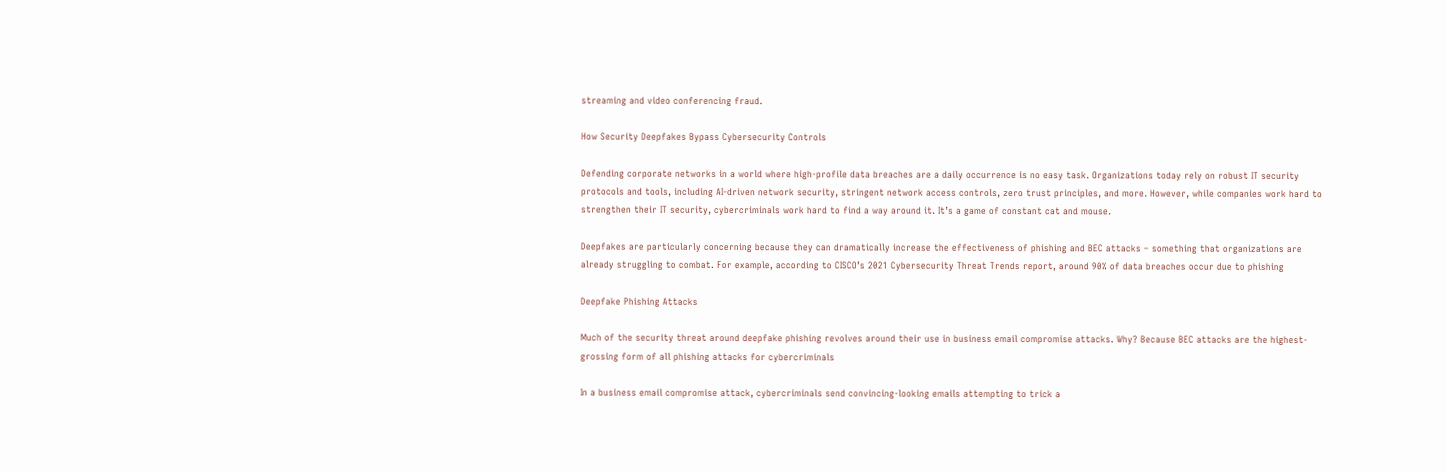streaming and video conferencing fraud.

How Security Deepfakes Bypass Cybersecurity Controls

Defending corporate networks in a world where high-profile data breaches are a daily occurrence is no easy task. Organizations today rely on robust IT security protocols and tools, including AI-driven network security, stringent network access controls, zero trust principles, and more. However, while companies work hard to strengthen their IT security, cybercriminals work hard to find a way around it. It’s a game of constant cat and mouse.

Deepfakes are particularly concerning because they can dramatically increase the effectiveness of phishing and BEC attacks – something that organizations are already struggling to combat. For example, according to CISCO’s 2021 Cybersecurity Threat Trends report, around 90% of data breaches occur due to phishing

Deepfake Phishing Attacks

Much of the security threat around deepfake phishing revolves around their use in business email compromise attacks. Why? Because BEC attacks are the highest-grossing form of all phishing attacks for cybercriminals

In a business email compromise attack, cybercriminals send convincing-looking emails attempting to trick a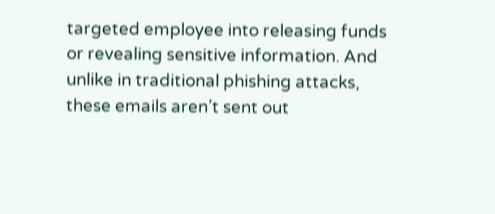targeted employee into releasing funds or revealing sensitive information. And unlike in traditional phishing attacks, these emails aren’t sent out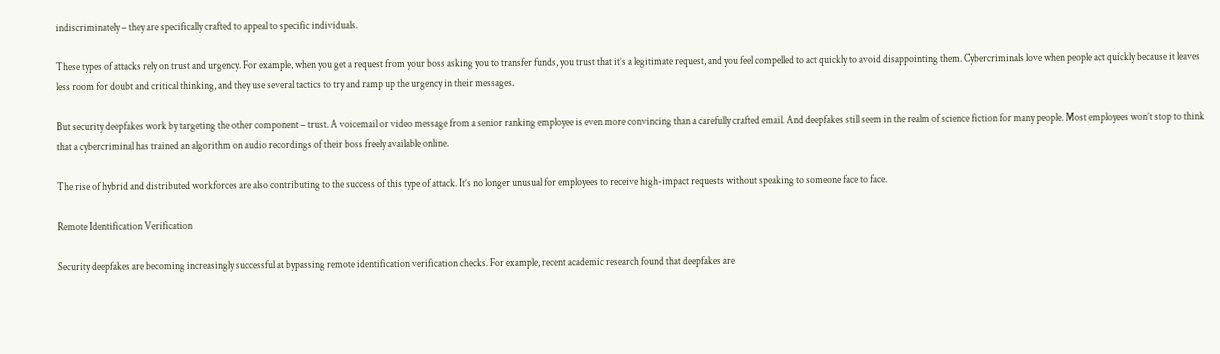indiscriminately – they are specifically crafted to appeal to specific individuals.

These types of attacks rely on trust and urgency. For example, when you get a request from your boss asking you to transfer funds, you trust that it’s a legitimate request, and you feel compelled to act quickly to avoid disappointing them. Cybercriminals love when people act quickly because it leaves less room for doubt and critical thinking, and they use several tactics to try and ramp up the urgency in their messages.

But security deepfakes work by targeting the other component – trust. A voicemail or video message from a senior ranking employee is even more convincing than a carefully crafted email. And deepfakes still seem in the realm of science fiction for many people. Most employees won’t stop to think that a cybercriminal has trained an algorithm on audio recordings of their boss freely available online.

The rise of hybrid and distributed workforces are also contributing to the success of this type of attack. It’s no longer unusual for employees to receive high-impact requests without speaking to someone face to face.

Remote Identification Verification

Security deepfakes are becoming increasingly successful at bypassing remote identification verification checks. For example, recent academic research found that deepfakes are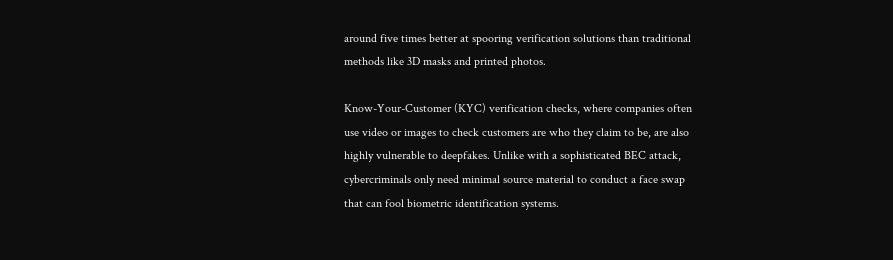around five times better at spooring verification solutions than traditional methods like 3D masks and printed photos.

Know-Your-Customer (KYC) verification checks, where companies often use video or images to check customers are who they claim to be, are also highly vulnerable to deepfakes. Unlike with a sophisticated BEC attack, cybercriminals only need minimal source material to conduct a face swap that can fool biometric identification systems.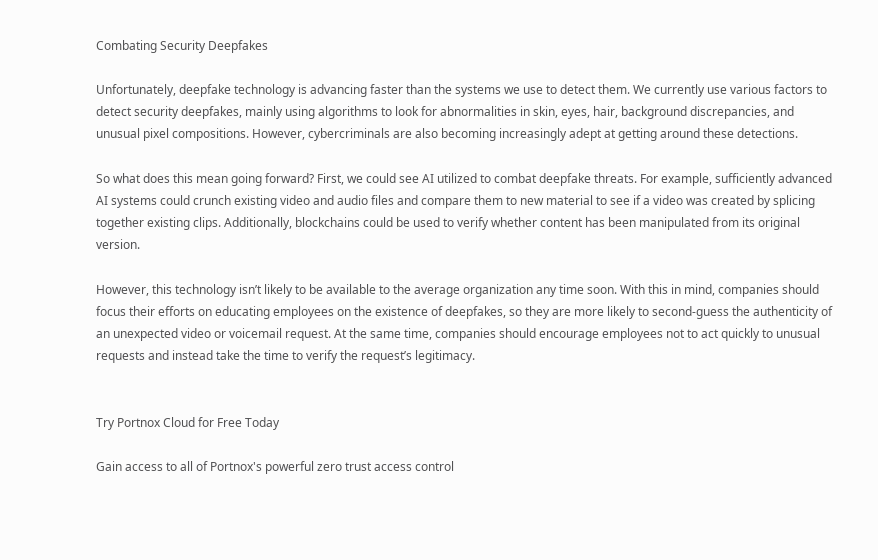Combating Security Deepfakes

Unfortunately, deepfake technology is advancing faster than the systems we use to detect them. We currently use various factors to detect security deepfakes, mainly using algorithms to look for abnormalities in skin, eyes, hair, background discrepancies, and unusual pixel compositions. However, cybercriminals are also becoming increasingly adept at getting around these detections.

So what does this mean going forward? First, we could see AI utilized to combat deepfake threats. For example, sufficiently advanced AI systems could crunch existing video and audio files and compare them to new material to see if a video was created by splicing together existing clips. Additionally, blockchains could be used to verify whether content has been manipulated from its original version.

However, this technology isn’t likely to be available to the average organization any time soon. With this in mind, companies should focus their efforts on educating employees on the existence of deepfakes, so they are more likely to second-guess the authenticity of an unexpected video or voicemail request. At the same time, companies should encourage employees not to act quickly to unusual requests and instead take the time to verify the request’s legitimacy.


Try Portnox Cloud for Free Today

Gain access to all of Portnox's powerful zero trust access control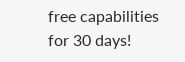free capabilities for 30 days!